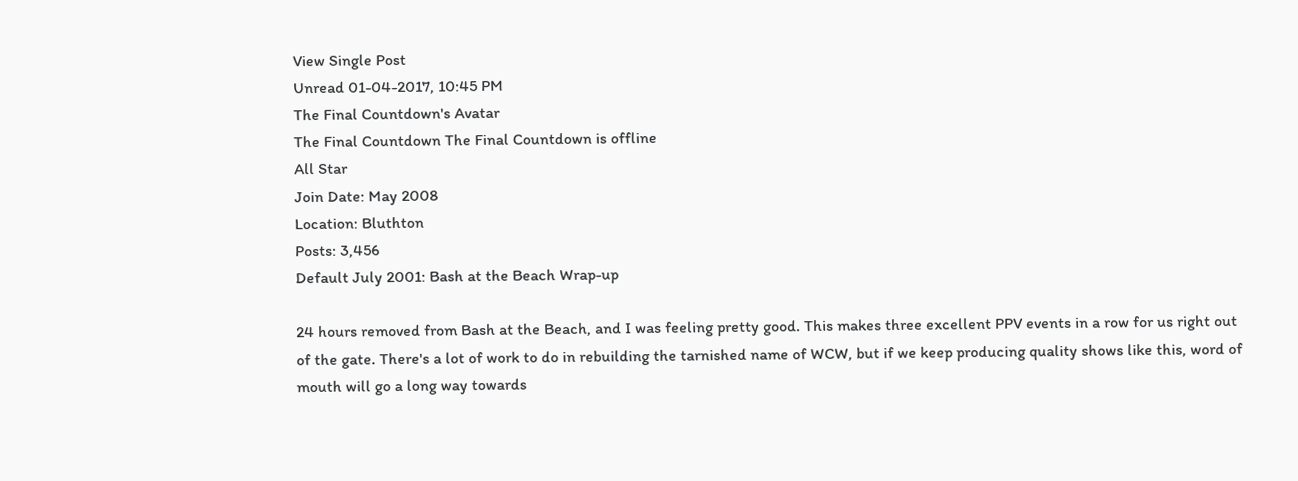View Single Post
Unread 01-04-2017, 10:45 PM
The Final Countdown's Avatar
The Final Countdown The Final Countdown is offline
All Star
Join Date: May 2008
Location: Bluthton
Posts: 3,456
Default July 2001: Bash at the Beach Wrap-up

24 hours removed from Bash at the Beach, and I was feeling pretty good. This makes three excellent PPV events in a row for us right out of the gate. There's a lot of work to do in rebuilding the tarnished name of WCW, but if we keep producing quality shows like this, word of mouth will go a long way towards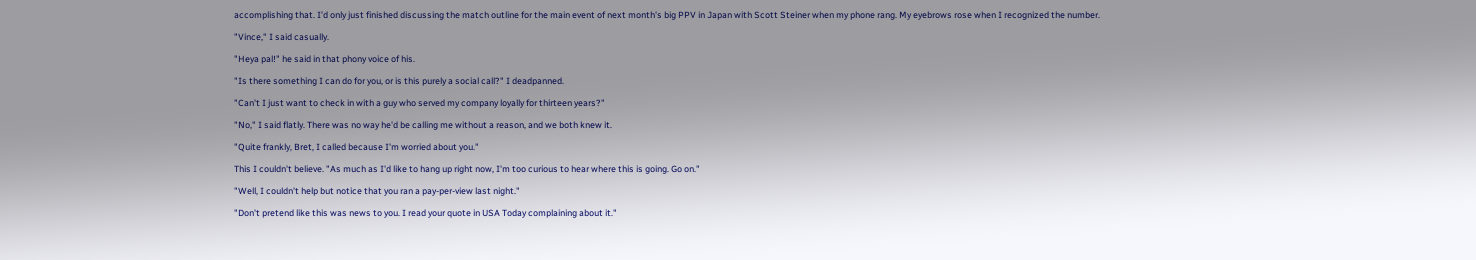accomplishing that. I'd only just finished discussing the match outline for the main event of next month's big PPV in Japan with Scott Steiner when my phone rang. My eyebrows rose when I recognized the number.

"Vince," I said casually.

"Heya pal!" he said in that phony voice of his.

"Is there something I can do for you, or is this purely a social call?" I deadpanned.

"Can't I just want to check in with a guy who served my company loyally for thirteen years?"

"No," I said flatly. There was no way he'd be calling me without a reason, and we both knew it.

"Quite frankly, Bret, I called because I'm worried about you."

This I couldn't believe. "As much as I'd like to hang up right now, I'm too curious to hear where this is going. Go on."

"Well, I couldn't help but notice that you ran a pay-per-view last night."

"Don't pretend like this was news to you. I read your quote in USA Today complaining about it."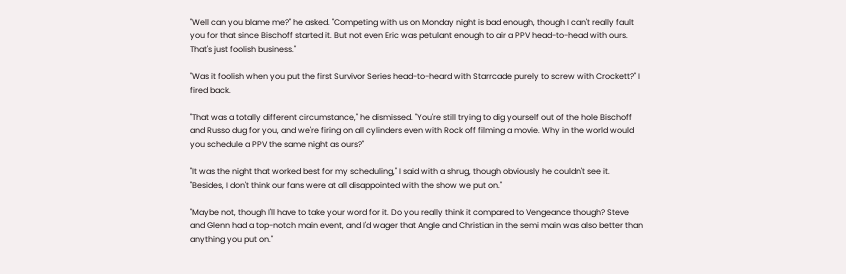"Well can you blame me?" he asked. "Competing with us on Monday night is bad enough, though I can't really fault you for that since Bischoff started it. But not even Eric was petulant enough to air a PPV head-to-head with ours. That's just foolish business."

"Was it foolish when you put the first Survivor Series head-to-heard with Starrcade purely to screw with Crockett?" I fired back.

"That was a totally different circumstance," he dismissed. "You're still trying to dig yourself out of the hole Bischoff and Russo dug for you, and we're firing on all cylinders even with Rock off filming a movie. Why in the world would you schedule a PPV the same night as ours?"

"It was the night that worked best for my scheduling," I said with a shrug, though obviously he couldn't see it. "Besides, I don't think our fans were at all disappointed with the show we put on."

"Maybe not, though I'll have to take your word for it. Do you really think it compared to Vengeance though? Steve and Glenn had a top-notch main event, and I'd wager that Angle and Christian in the semi main was also better than anything you put on."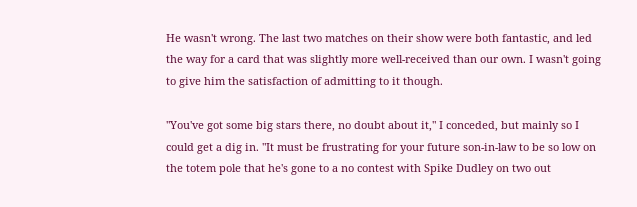He wasn't wrong. The last two matches on their show were both fantastic, and led the way for a card that was slightly more well-received than our own. I wasn't going to give him the satisfaction of admitting to it though.

"You've got some big stars there, no doubt about it," I conceded, but mainly so I could get a dig in. "It must be frustrating for your future son-in-law to be so low on the totem pole that he's gone to a no contest with Spike Dudley on two out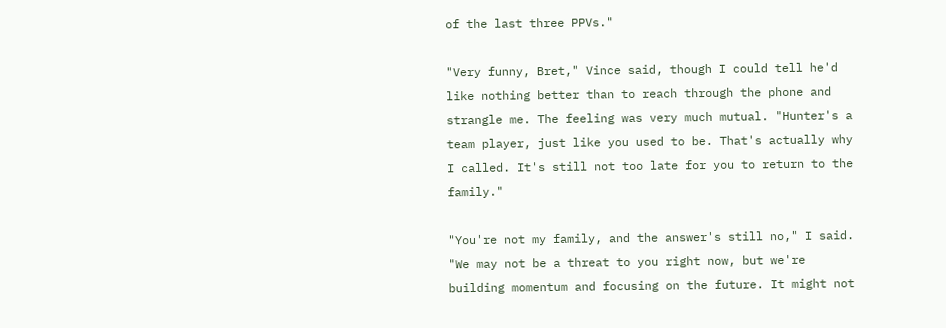of the last three PPVs."

"Very funny, Bret," Vince said, though I could tell he'd like nothing better than to reach through the phone and strangle me. The feeling was very much mutual. "Hunter's a team player, just like you used to be. That's actually why I called. It's still not too late for you to return to the family."

"You're not my family, and the answer's still no," I said. "We may not be a threat to you right now, but we're building momentum and focusing on the future. It might not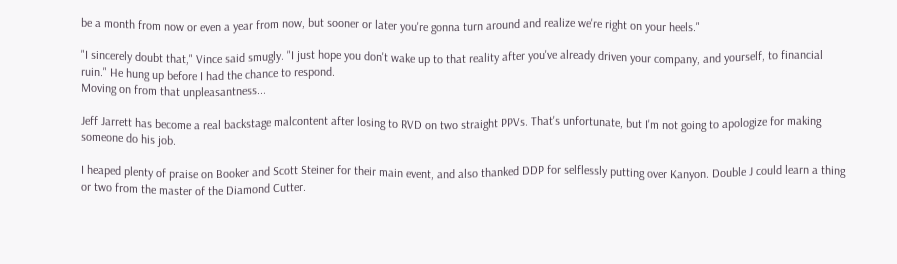be a month from now or even a year from now, but sooner or later you're gonna turn around and realize we're right on your heels."

"I sincerely doubt that," Vince said smugly. "I just hope you don't wake up to that reality after you've already driven your company, and yourself, to financial ruin." He hung up before I had the chance to respond.
Moving on from that unpleasantness...

Jeff Jarrett has become a real backstage malcontent after losing to RVD on two straight PPVs. That's unfortunate, but I'm not going to apologize for making someone do his job.

I heaped plenty of praise on Booker and Scott Steiner for their main event, and also thanked DDP for selflessly putting over Kanyon. Double J could learn a thing or two from the master of the Diamond Cutter.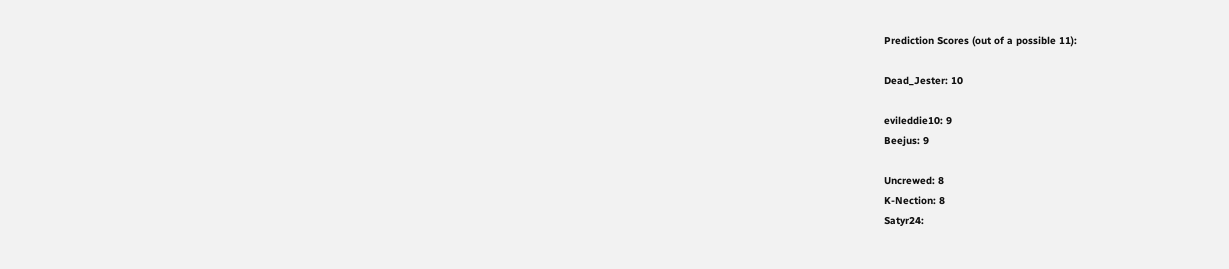Prediction Scores (out of a possible 11):

Dead_Jester: 10

evileddie10: 9
Beejus: 9

Uncrewed: 8
K-Nection: 8
Satyr24: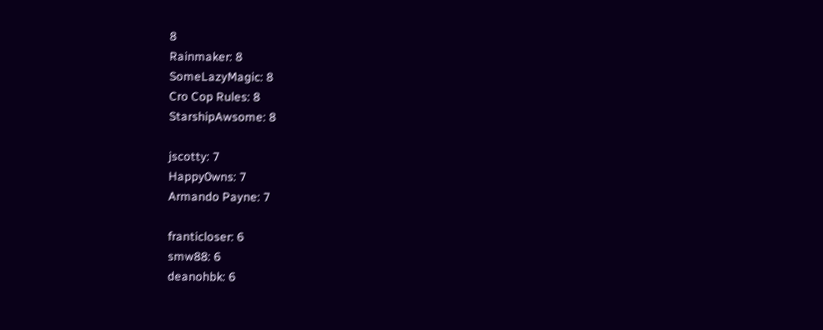8
Rainmaker: 8
SomeLazyMagic: 8
Cro Cop Rules: 8
StarshipAwsome: 8

jscotty: 7
Happy0wns: 7
Armando Payne: 7

franticloser: 6
smw88: 6
deanohbk: 6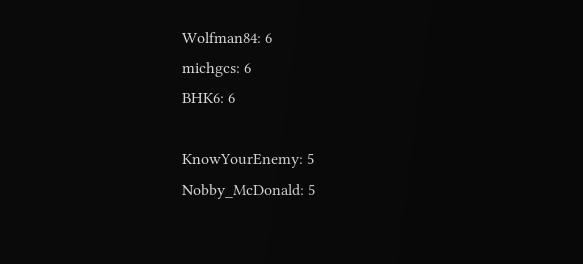Wolfman84: 6
michgcs: 6
BHK6: 6

KnowYourEnemy: 5
Nobby_McDonald: 5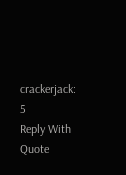crackerjack: 5
Reply With Quote